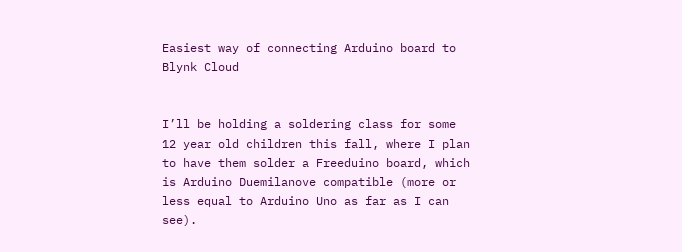Easiest way of connecting Arduino board to Blynk Cloud


I’ll be holding a soldering class for some 12 year old children this fall, where I plan to have them solder a Freeduino board, which is Arduino Duemilanove compatible (more or less equal to Arduino Uno as far as I can see).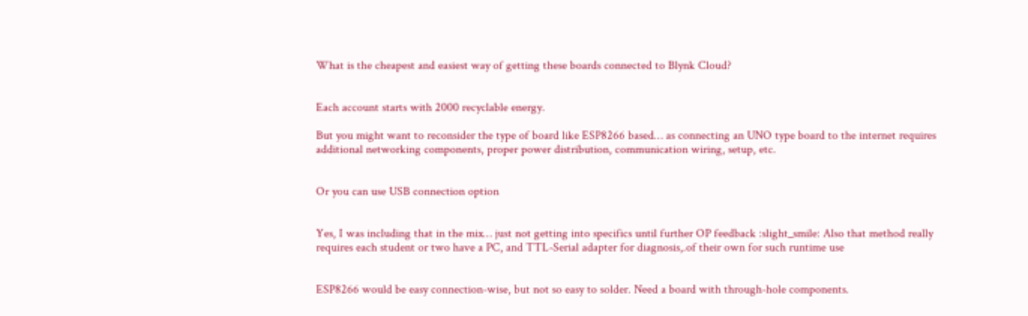What is the cheapest and easiest way of getting these boards connected to Blynk Cloud?


Each account starts with 2000 recyclable energy.

But you might want to reconsider the type of board like ESP8266 based… as connecting an UNO type board to the internet requires additional networking components, proper power distribution, communication wiring, setup, etc.


Or you can use USB connection option


Yes, I was including that in the mix… just not getting into specifics until further OP feedback :slight_smile: Also that method really requires each student or two have a PC, and TTL-Serial adapter for diagnosis,.of their own for such runtime use


ESP8266 would be easy connection-wise, but not so easy to solder. Need a board with through-hole components.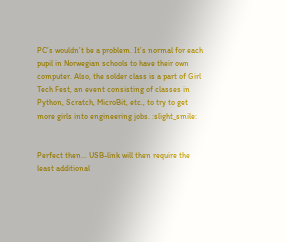PC’s wouldn’t be a problem. It’s normal for each pupil in Norwegian schools to have their own computer. Also, the solder class is a part of Girl Tech Fest, an event consisting of classes in Python, Scratch, MicroBit, etc., to try to get more girls into engineering jobs. :slight_smile:


Perfect then… USB-link will then require the least additional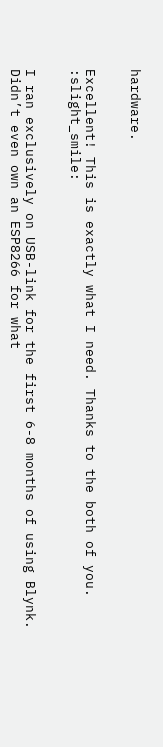hardware.


Excellent! This is exactly what I need. Thanks to the both of you. :slight_smile:


I ran exclusively on USB-link for the first 6-8 months of using Blynk. Didn’t even own an ESP8266 for what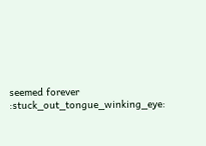seemed forever :stuck_out_tongue_winking_eye: